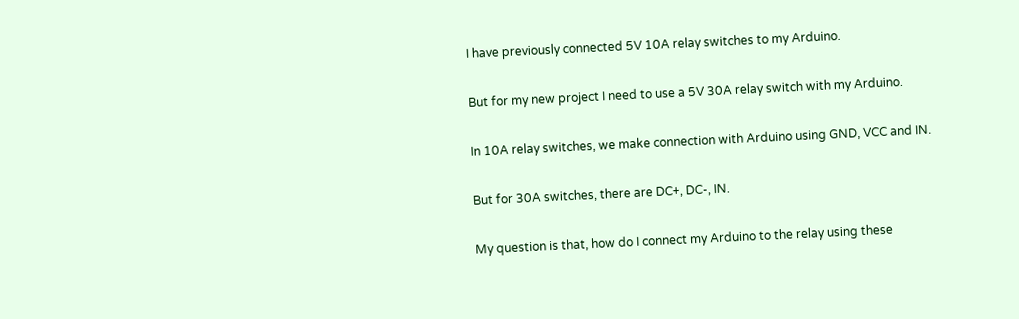I have previously connected 5V 10A relay switches to my Arduino.

But for my new project I need to use a 5V 30A relay switch with my Arduino.

In 10A relay switches, we make connection with Arduino using GND, VCC and IN.

But for 30A switches, there are DC+, DC-, IN.

My question is that, how do I connect my Arduino to the relay using these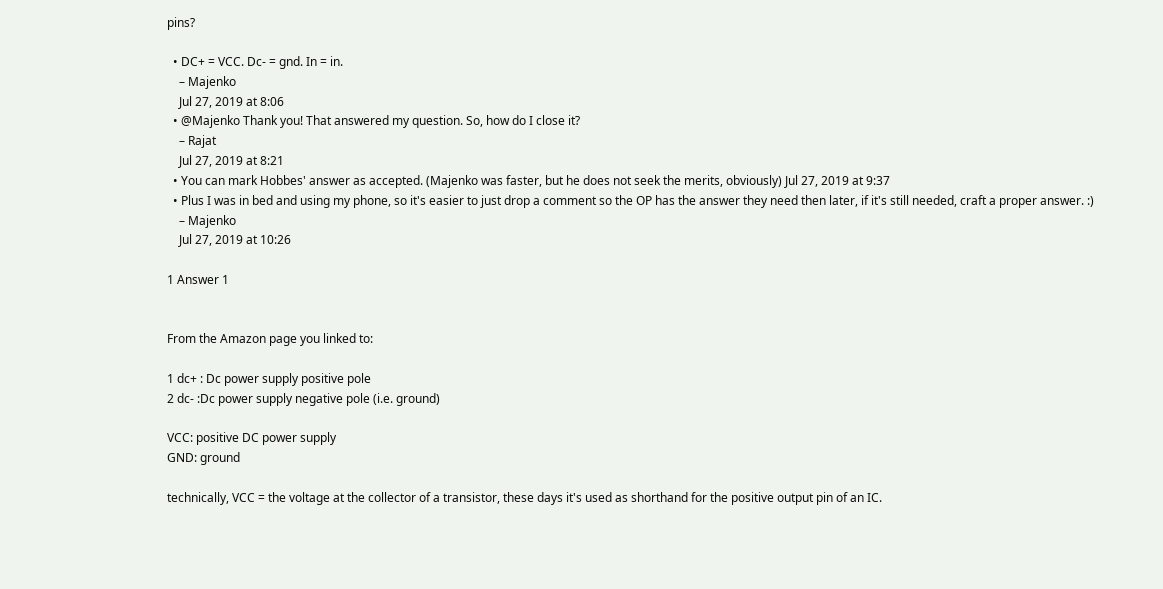pins?

  • DC+ = VCC. Dc- = gnd. In = in.
    – Majenko
    Jul 27, 2019 at 8:06
  • @Majenko Thank you! That answered my question. So, how do I close it?
    – Rajat
    Jul 27, 2019 at 8:21
  • You can mark Hobbes' answer as accepted. (Majenko was faster, but he does not seek the merits, obviously) Jul 27, 2019 at 9:37
  • Plus I was in bed and using my phone, so it's easier to just drop a comment so the OP has the answer they need then later, if it's still needed, craft a proper answer. :)
    – Majenko
    Jul 27, 2019 at 10:26

1 Answer 1


From the Amazon page you linked to:

1 dc+ : Dc power supply positive pole
2 dc- :Dc power supply negative pole (i.e. ground)

VCC: positive DC power supply
GND: ground

technically, VCC = the voltage at the collector of a transistor, these days it's used as shorthand for the positive output pin of an IC.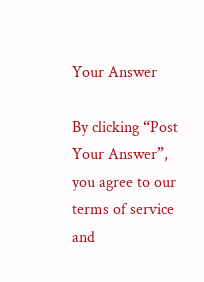Your Answer

By clicking “Post Your Answer”, you agree to our terms of service and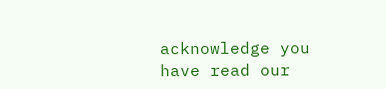acknowledge you have read our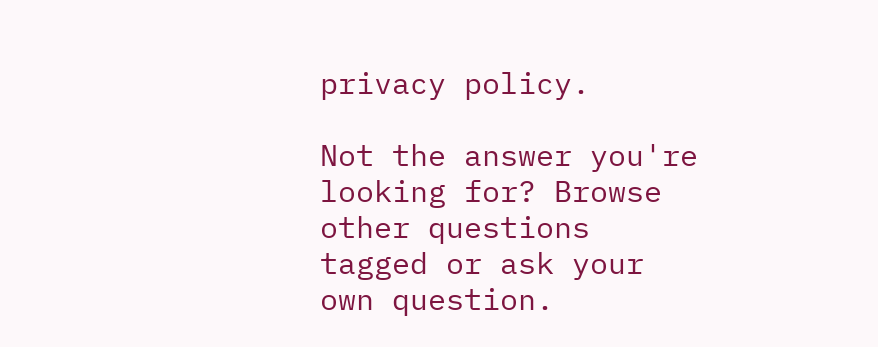privacy policy.

Not the answer you're looking for? Browse other questions tagged or ask your own question.